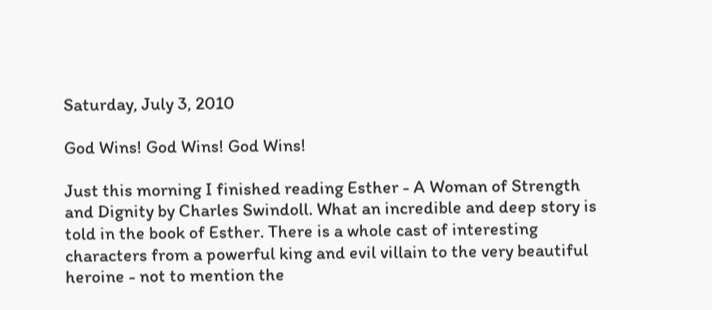Saturday, July 3, 2010

God Wins! God Wins! God Wins!

Just this morning I finished reading Esther - A Woman of Strength and Dignity by Charles Swindoll. What an incredible and deep story is told in the book of Esther. There is a whole cast of interesting characters from a powerful king and evil villain to the very beautiful heroine - not to mention the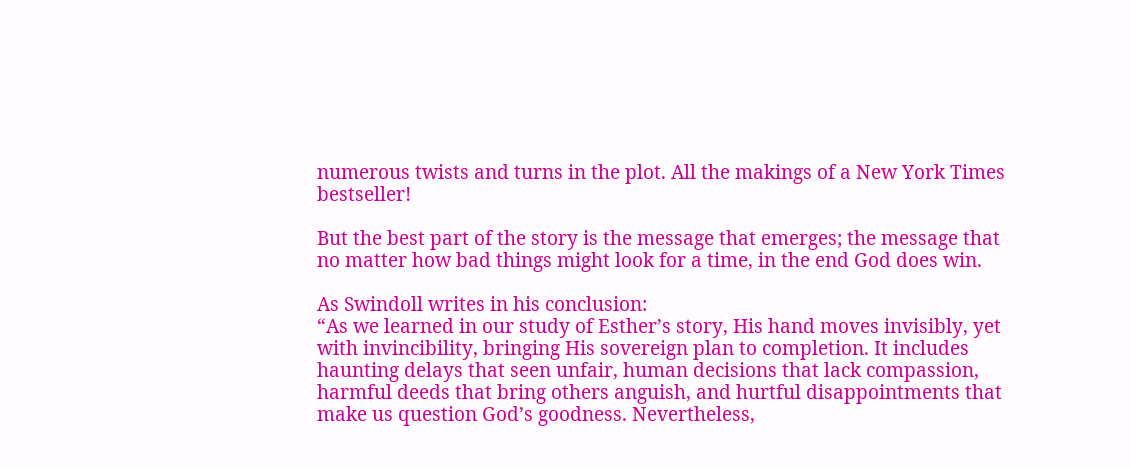numerous twists and turns in the plot. All the makings of a New York Times bestseller!

But the best part of the story is the message that emerges; the message that no matter how bad things might look for a time, in the end God does win.

As Swindoll writes in his conclusion:
“As we learned in our study of Esther’s story, His hand moves invisibly, yet with invincibility, bringing His sovereign plan to completion. It includes haunting delays that seen unfair, human decisions that lack compassion, harmful deeds that bring others anguish, and hurtful disappointments that make us question God’s goodness. Nevertheless,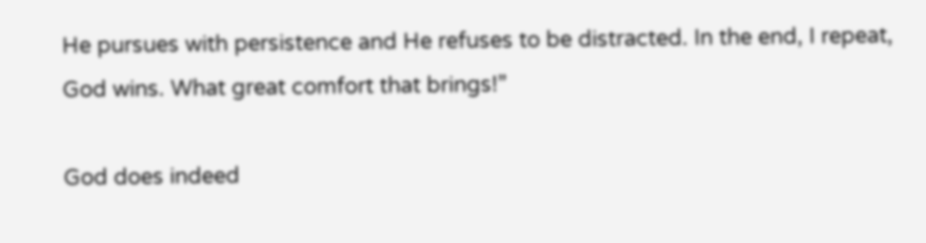He pursues with persistence and He refuses to be distracted. In the end, I repeat, God wins. What great comfort that brings!”

God does indeed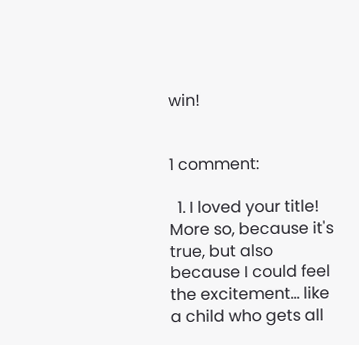win!


1 comment:

  1. I loved your title! More so, because it's true, but also because I could feel the excitement... like a child who gets all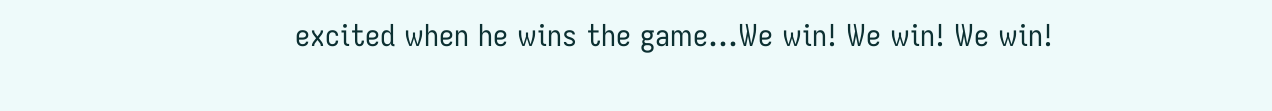excited when he wins the game...We win! We win! We win!